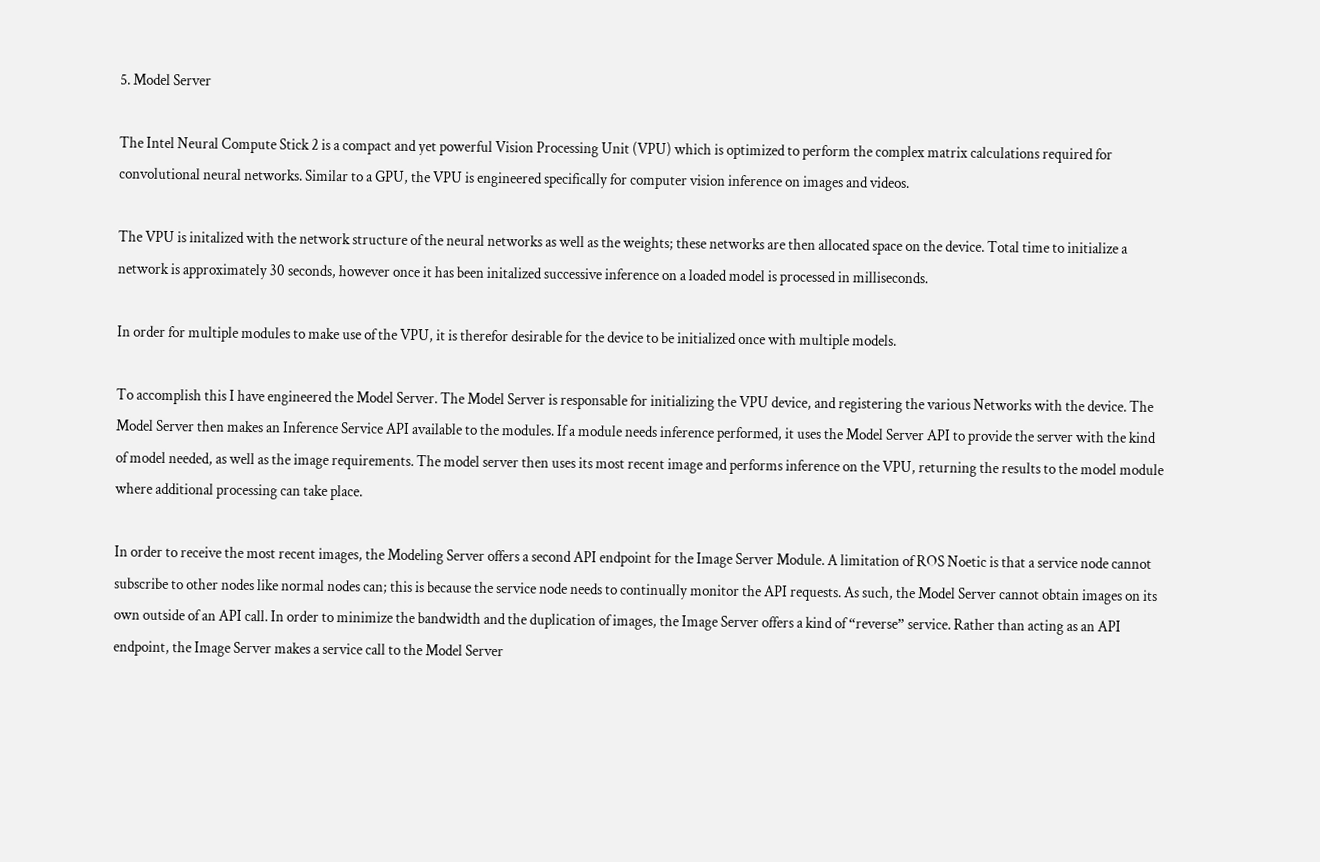5. Model Server

The Intel Neural Compute Stick 2 is a compact and yet powerful Vision Processing Unit (VPU) which is optimized to perform the complex matrix calculations required for convolutional neural networks. Similar to a GPU, the VPU is engineered specifically for computer vision inference on images and videos.

The VPU is initalized with the network structure of the neural networks as well as the weights; these networks are then allocated space on the device. Total time to initialize a network is approximately 30 seconds, however once it has been initalized successive inference on a loaded model is processed in milliseconds.

In order for multiple modules to make use of the VPU, it is therefor desirable for the device to be initialized once with multiple models.

To accomplish this I have engineered the Model Server. The Model Server is responsable for initializing the VPU device, and registering the various Networks with the device. The Model Server then makes an Inference Service API available to the modules. If a module needs inference performed, it uses the Model Server API to provide the server with the kind of model needed, as well as the image requirements. The model server then uses its most recent image and performs inference on the VPU, returning the results to the model module where additional processing can take place.

In order to receive the most recent images, the Modeling Server offers a second API endpoint for the Image Server Module. A limitation of ROS Noetic is that a service node cannot subscribe to other nodes like normal nodes can; this is because the service node needs to continually monitor the API requests. As such, the Model Server cannot obtain images on its own outside of an API call. In order to minimize the bandwidth and the duplication of images, the Image Server offers a kind of “reverse” service. Rather than acting as an API endpoint, the Image Server makes a service call to the Model Server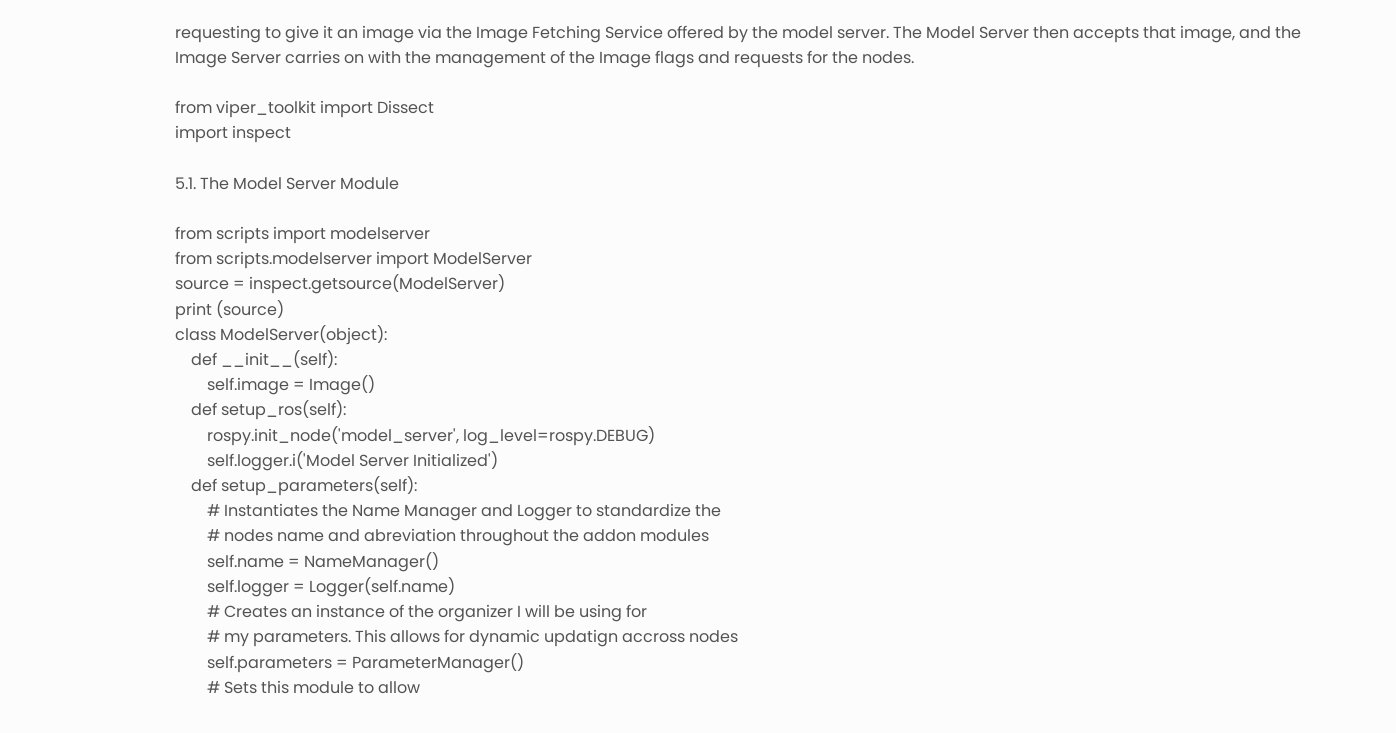requesting to give it an image via the Image Fetching Service offered by the model server. The Model Server then accepts that image, and the Image Server carries on with the management of the Image flags and requests for the nodes.

from viper_toolkit import Dissect
import inspect

5.1. The Model Server Module

from scripts import modelserver
from scripts.modelserver import ModelServer
source = inspect.getsource(ModelServer)
print (source)
class ModelServer(object):
    def __init__(self):
        self.image = Image()
    def setup_ros(self):
        rospy.init_node('model_server', log_level=rospy.DEBUG)
        self.logger.i('Model Server Initialized')
    def setup_parameters(self):
        # Instantiates the Name Manager and Logger to standardize the
        # nodes name and abreviation throughout the addon modules
        self.name = NameManager()
        self.logger = Logger(self.name)
        # Creates an instance of the organizer I will be using for
        # my parameters. This allows for dynamic updatign accross nodes
        self.parameters = ParameterManager()
        # Sets this module to allow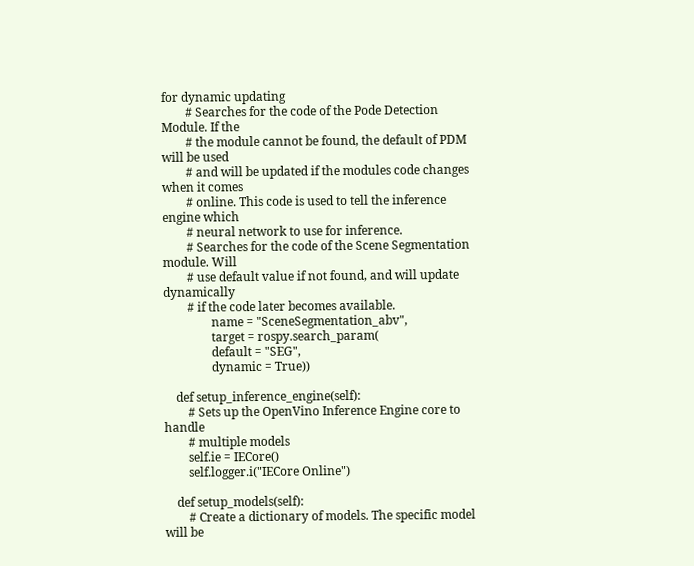for dynamic updating
        # Searches for the code of the Pode Detection Module. If the
        # the module cannot be found, the default of PDM will be used
        # and will be updated if the modules code changes when it comes
        # online. This code is used to tell the inference engine which
        # neural network to use for inference.
        # Searches for the code of the Scene Segmentation module. Will
        # use default value if not found, and will update dynamically
        # if the code later becomes available.
                name = "SceneSegmentation_abv",
                target = rospy.search_param(
                default = "SEG",
                dynamic = True))

    def setup_inference_engine(self):
        # Sets up the OpenVino Inference Engine core to handle
        # multiple models
        self.ie = IECore()
        self.logger.i("IECore Online")

    def setup_models(self):
        # Create a dictionary of models. The specific model will be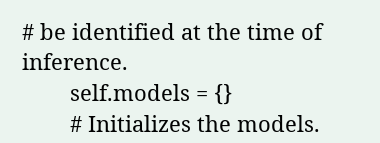# be identified at the time of inference.
        self.models = {}
        # Initializes the models.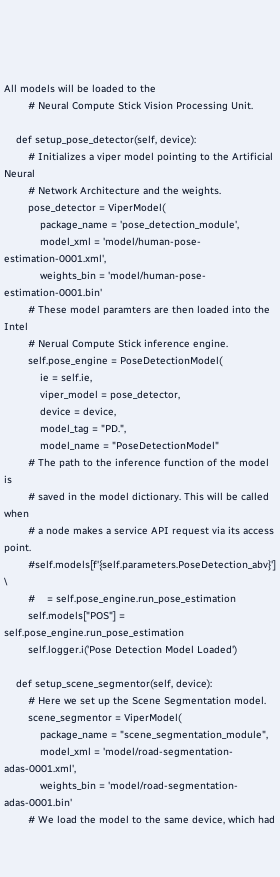All models will be loaded to the
        # Neural Compute Stick Vision Processing Unit.

    def setup_pose_detector(self, device):
        # Initializes a viper model pointing to the Artificial Neural
        # Network Architecture and the weights.
        pose_detector = ViperModel(
            package_name = 'pose_detection_module',
            model_xml = 'model/human-pose-estimation-0001.xml',
            weights_bin = 'model/human-pose-estimation-0001.bin'
        # These model paramters are then loaded into the Intel
        # Nerual Compute Stick inference engine.
        self.pose_engine = PoseDetectionModel(
            ie = self.ie,
            viper_model = pose_detector,
            device = device,
            model_tag = "PD.",
            model_name = "PoseDetectionModel"
        # The path to the inference function of the model is
        # saved in the model dictionary. This will be called when
        # a node makes a service API request via its access point.
        #self.models[f'{self.parameters.PoseDetection_abv}'] \
        #    = self.pose_engine.run_pose_estimation
        self.models["POS"] = self.pose_engine.run_pose_estimation
        self.logger.i('Pose Detection Model Loaded')

    def setup_scene_segmentor(self, device):
        # Here we set up the Scene Segmentation model.
        scene_segmentor = ViperModel(
            package_name = "scene_segmentation_module",
            model_xml = 'model/road-segmentation-adas-0001.xml',
            weights_bin = 'model/road-segmentation-adas-0001.bin'
        # We load the model to the same device, which had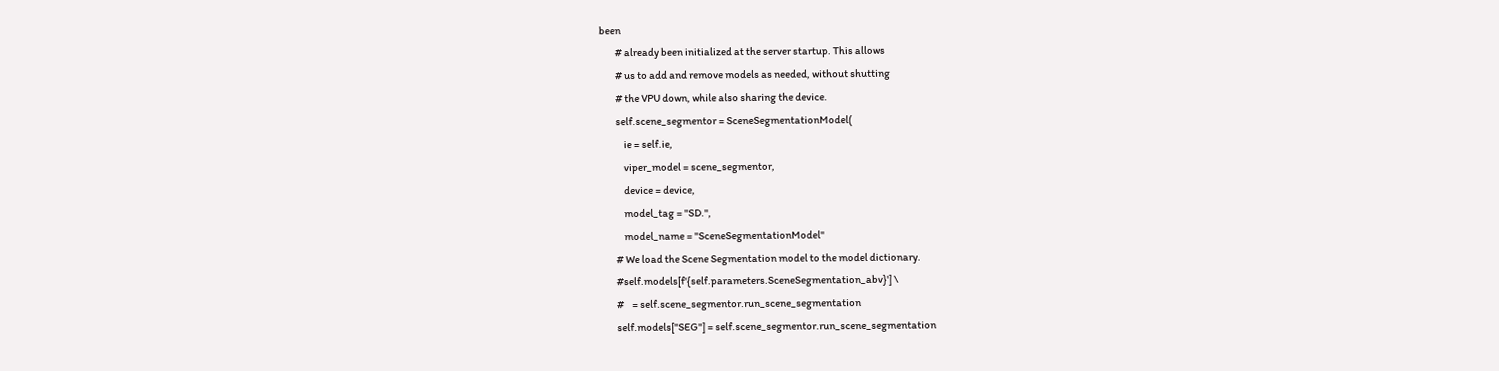been
        # already been initialized at the server startup. This allows
        # us to add and remove models as needed, without shutting
        # the VPU down, while also sharing the device.
        self.scene_segmentor = SceneSegmentationModel(
            ie = self.ie,
            viper_model = scene_segmentor,
            device = device,
            model_tag = "SD.",
            model_name = "SceneSegmentationModel"
        # We load the Scene Segmentation model to the model dictionary.
        #self.models[f'{self.parameters.SceneSegmentation_abv}'] \
        #    = self.scene_segmentor.run_scene_segmentation
        self.models["SEG"] = self.scene_segmentor.run_scene_segmentation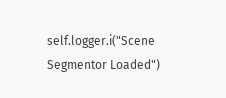self.logger.i("Scene Segmentor Loaded")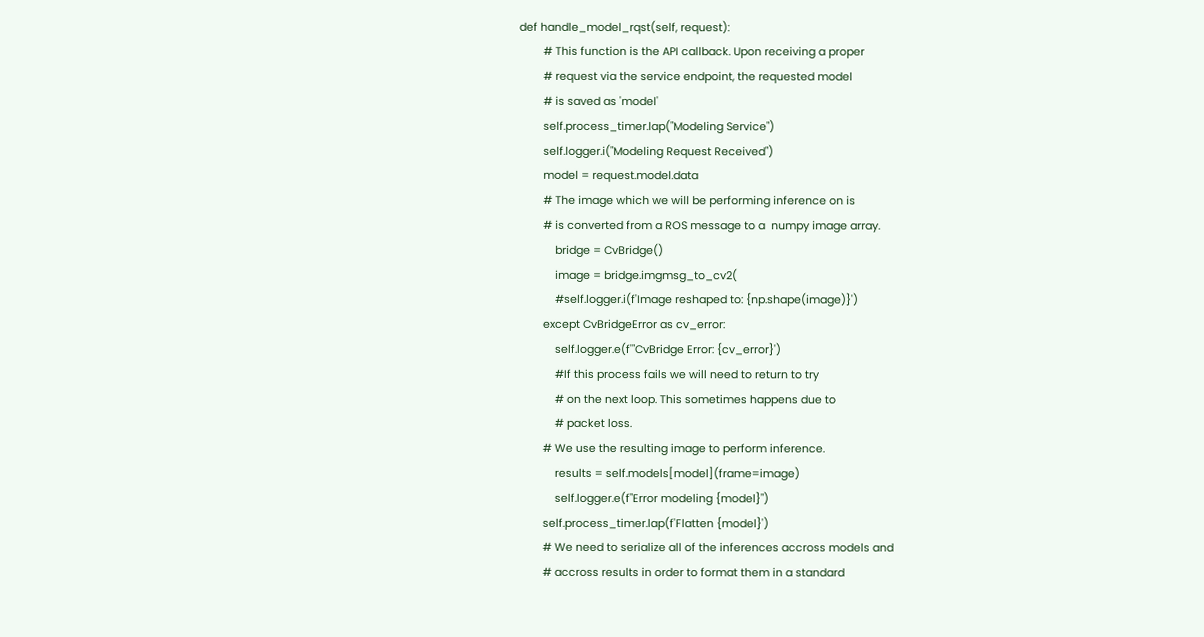def handle_model_rqst(self, request):
        # This function is the API callback. Upon receiving a proper
        # request via the service endpoint, the requested model
        # is saved as 'model'
        self.process_timer.lap("Modeling Service")
        self.logger.i("Modeling Request Received")
        model = request.model.data
        # The image which we will be performing inference on is
        # is converted from a ROS message to a  numpy image array.
            bridge = CvBridge()
            image = bridge.imgmsg_to_cv2(
            #self.logger.i(f'Image reshaped to: {np.shape(image)}')
        except CvBridgeError as cv_error:
            self.logger.e(f'"CvBridge Error: {cv_error}')
            #If this process fails we will need to return to try
            # on the next loop. This sometimes happens due to
            # packet loss.
        # We use the resulting image to perform inference.
            results = self.models[model](frame=image)
            self.logger.e(f"Error modeling {model}")
        self.process_timer.lap(f'Flatten {model}')
        # We need to serialize all of the inferences accross models and
        # accross results in order to format them in a standard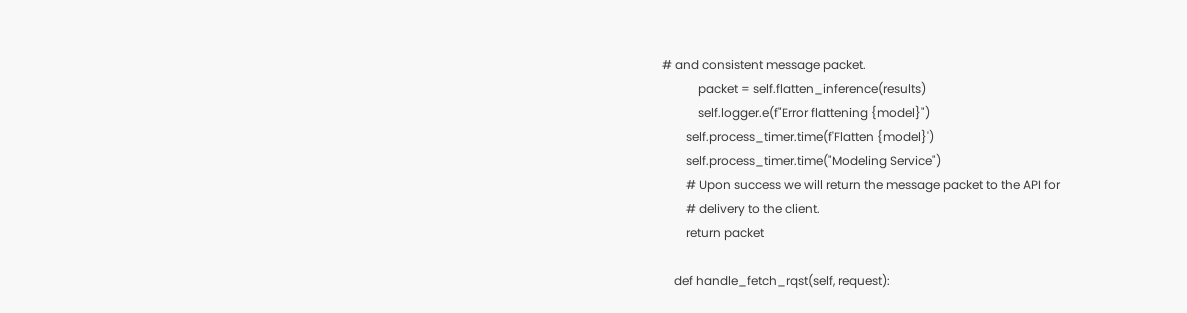# and consistent message packet.
            packet = self.flatten_inference(results)
            self.logger.e(f"Error flattening {model}")
        self.process_timer.time(f'Flatten {model}')
        self.process_timer.time("Modeling Service")
        # Upon success we will return the message packet to the API for
        # delivery to the client.
        return packet

    def handle_fetch_rqst(self, request):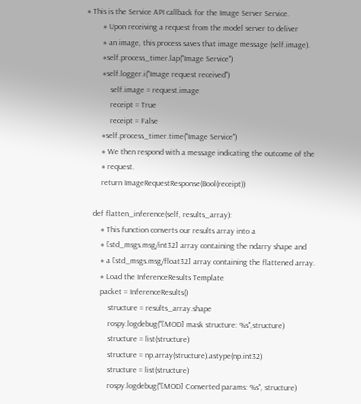# This is the Service API callback for the Image Server Service.
        # Upon receiving a request from the model server to deliver
        # an image, this process saves that image message (self.image).
        #self.process_timer.lap("Image Service")
        #self.logger.i("Image request received")
            self.image = request.image
            receipt = True
            receipt = False
        #self.process_timer.time("Image Service")
        # We then respond with a message indicating the outcome of the
        # request.
        return ImageRequestResponse(Bool(receipt))

    def flatten_inference(self, results_array):
        # This function converts our results array into a
        # [std_msgs.msg/int32] array containing the ndarry shape and
        # a [std_msgs.msg/float32] array containing the flattened array.
        # Load the InferenceResults Template
        packet = InferenceResults()
            structure = results_array.shape
            rospy.logdebug("[MOD] mask structure: %s",structure)
            structure = list(structure)
            structure = np.array(structure).astype(np.int32)
            structure = list(structure)
            rospy.logdebug("[MOD] Converted params: %s", structure)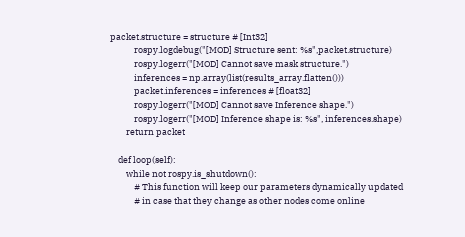packet.structure = structure # [Int32]
            rospy.logdebug("[MOD] Structure sent: %s",packet.structure)
            rospy.logerr("[MOD] Cannot save mask structure.")
            inferences = np.array(list(results_array.flatten()))
            packet.inferences = inferences # [float32]
            rospy.logerr("[MOD] Cannot save Inference shape.")
            rospy.logerr("[MOD] Inference shape is: %s", inferences.shape)
        return packet

    def loop(self):
        while not rospy.is_shutdown():
            # This function will keep our parameters dynamically updated
            # in case that they change as other nodes come online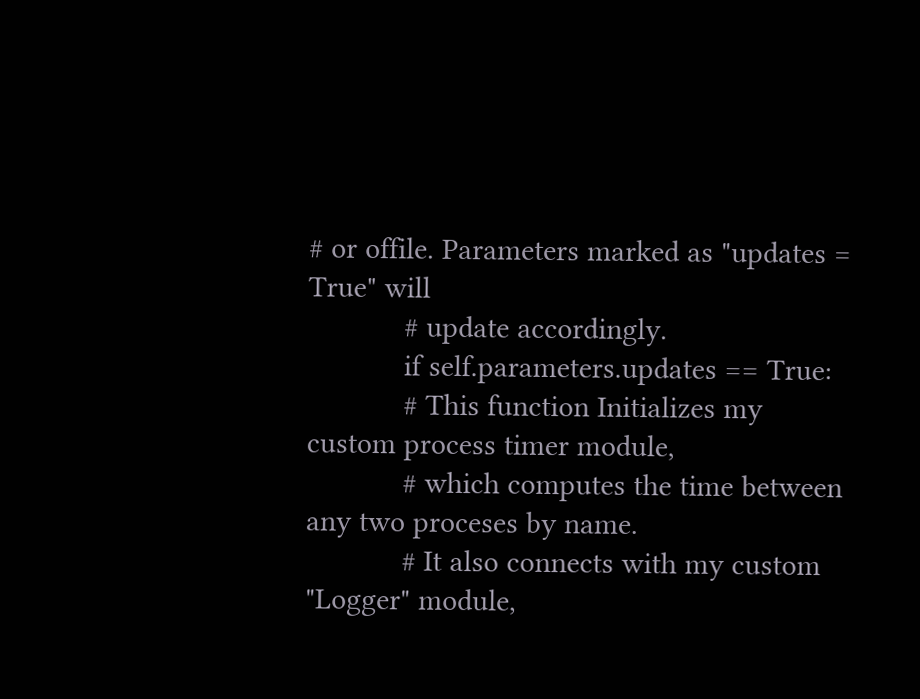# or offile. Parameters marked as "updates = True" will
            # update accordingly.
            if self.parameters.updates == True:
            # This function Initializes my custom process timer module,
            # which computes the time between any two proceses by name.
            # It also connects with my custom "Logger" module,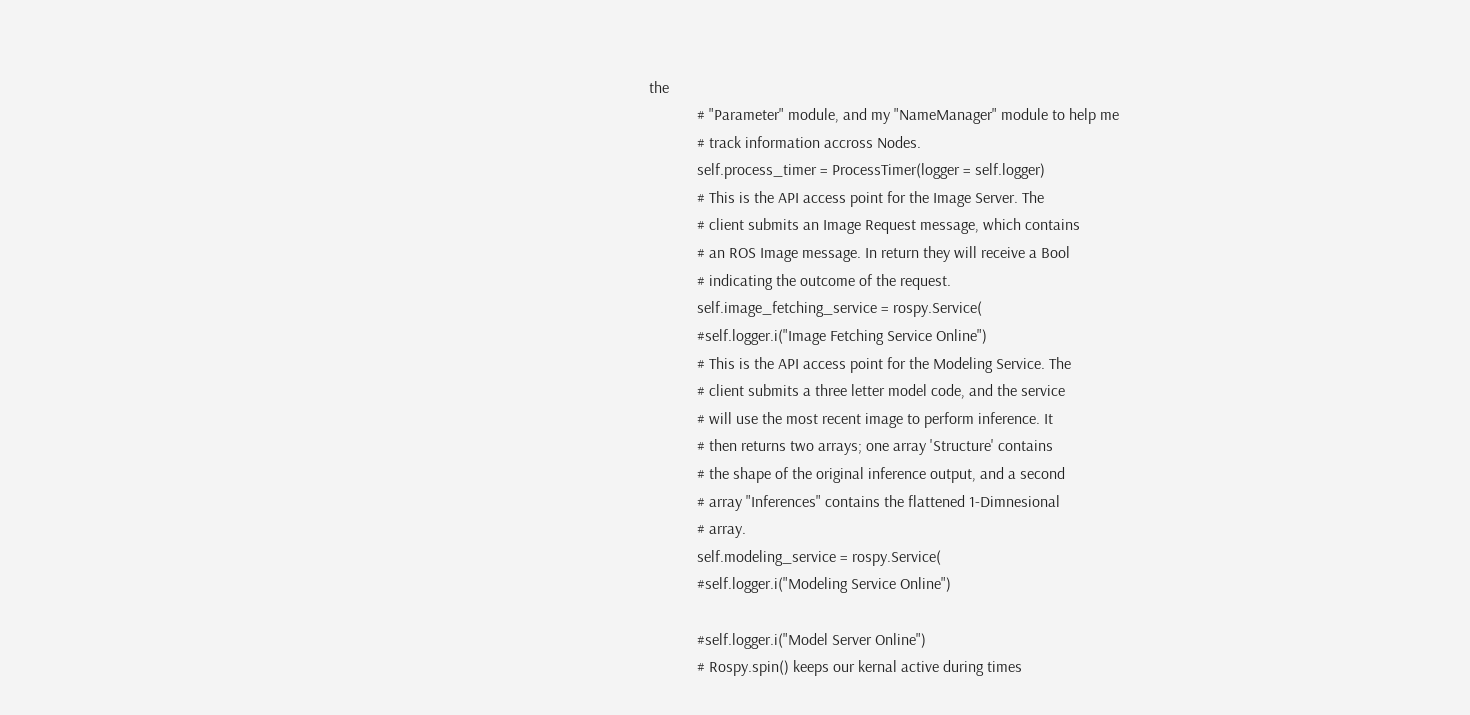the
            # "Parameter" module, and my "NameManager" module to help me
            # track information accross Nodes.
            self.process_timer = ProcessTimer(logger = self.logger)
            # This is the API access point for the Image Server. The
            # client submits an Image Request message, which contains
            # an ROS Image message. In return they will receive a Bool
            # indicating the outcome of the request.
            self.image_fetching_service = rospy.Service(
            #self.logger.i("Image Fetching Service Online")
            # This is the API access point for the Modeling Service. The
            # client submits a three letter model code, and the service
            # will use the most recent image to perform inference. It
            # then returns two arrays; one array 'Structure' contains
            # the shape of the original inference output, and a second
            # array "Inferences" contains the flattened 1-Dimnesional
            # array.
            self.modeling_service = rospy.Service(
            #self.logger.i("Modeling Service Online")

            #self.logger.i("Model Server Online")
            # Rospy.spin() keeps our kernal active during times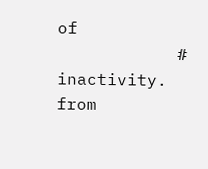of
            # inactivity.
from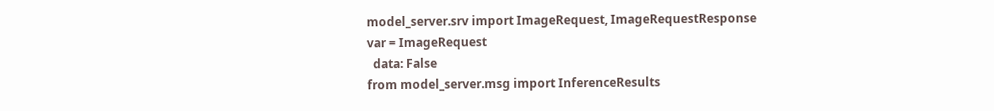model_server.srv import ImageRequest, ImageRequestResponse
var = ImageRequest
  data: False
from model_server.msg import InferenceResults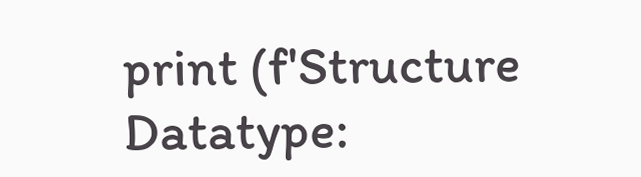print (f'Structure Datatype: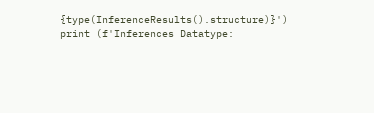{type(InferenceResults().structure)}')
print (f'Inferences Datatype: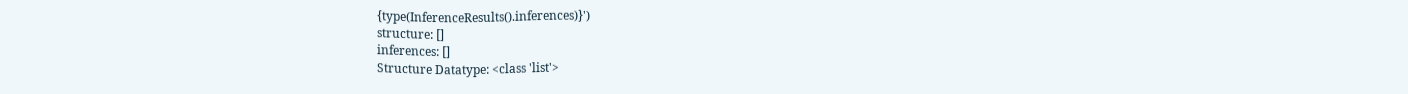{type(InferenceResults().inferences)}')
structure: []
inferences: []
Structure Datatype: <class 'list'>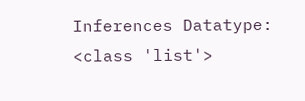Inferences Datatype: <class 'list'>